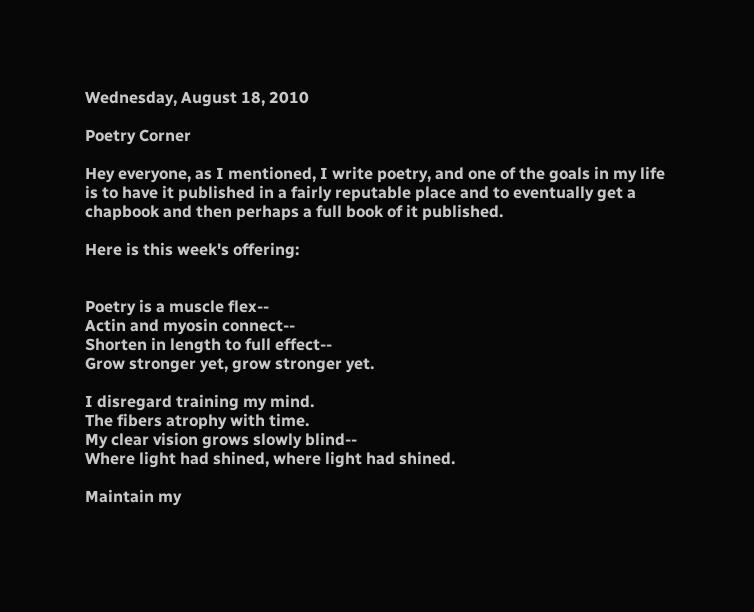Wednesday, August 18, 2010

Poetry Corner

Hey everyone, as I mentioned, I write poetry, and one of the goals in my life is to have it published in a fairly reputable place and to eventually get a chapbook and then perhaps a full book of it published.

Here is this week's offering:


Poetry is a muscle flex--
Actin and myosin connect--
Shorten in length to full effect--
Grow stronger yet, grow stronger yet.

I disregard training my mind.
The fibers atrophy with time.
My clear vision grows slowly blind--
Where light had shined, where light had shined.

Maintain my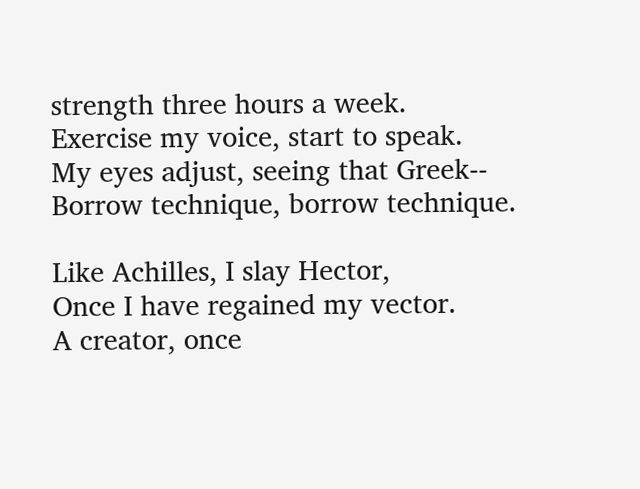strength three hours a week.
Exercise my voice, start to speak.
My eyes adjust, seeing that Greek--
Borrow technique, borrow technique.

Like Achilles, I slay Hector,
Once I have regained my vector.
A creator, once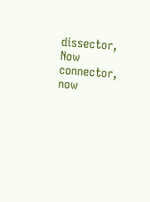dissector,
Now connector, now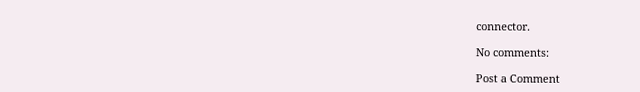connector.

No comments:

Post a Comment